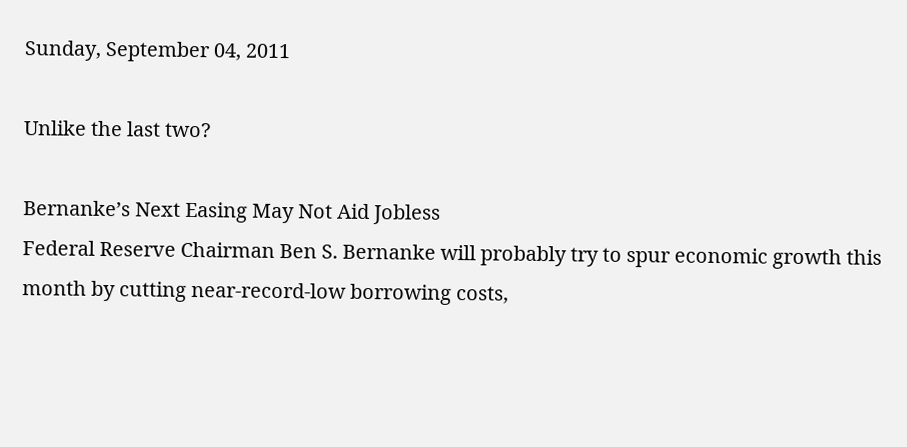Sunday, September 04, 2011

Unlike the last two?

Bernanke’s Next Easing May Not Aid Jobless
Federal Reserve Chairman Ben S. Bernanke will probably try to spur economic growth this month by cutting near-record-low borrowing costs,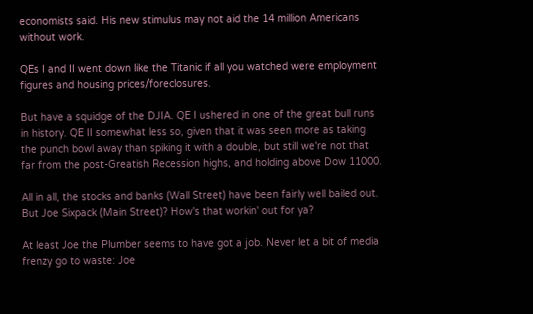economists said. His new stimulus may not aid the 14 million Americans without work.

QEs I and II went down like the Titanic if all you watched were employment figures and housing prices/foreclosures.

But have a squidge of the DJIA. QE I ushered in one of the great bull runs in history. QE II somewhat less so, given that it was seen more as taking the punch bowl away than spiking it with a double, but still we're not that far from the post-Greatish Recession highs, and holding above Dow 11000.

All in all, the stocks and banks (Wall Street) have been fairly well bailed out. But Joe Sixpack (Main Street)? How's that workin' out for ya?

At least Joe the Plumber seems to have got a job. Never let a bit of media frenzy go to waste: Joe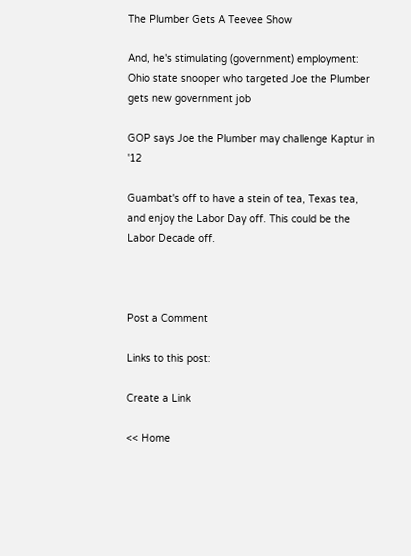The Plumber Gets A Teevee Show

And, he's stimulating (government) employment:
Ohio state snooper who targeted Joe the Plumber gets new government job

GOP says Joe the Plumber may challenge Kaptur in '12

Guambat's off to have a stein of tea, Texas tea, and enjoy the Labor Day off. This could be the Labor Decade off.



Post a Comment

Links to this post:

Create a Link

<< Home